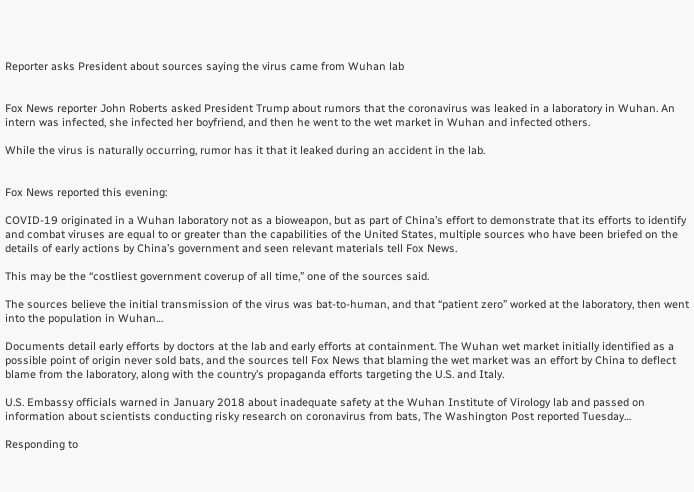Reporter asks President about sources saying the virus came from Wuhan lab


Fox News reporter John Roberts asked President Trump about rumors that the coronavirus was leaked in a laboratory in Wuhan. An intern was infected, she infected her boyfriend, and then he went to the wet market in Wuhan and infected others.

While the virus is naturally occurring, rumor has it that it leaked during an accident in the lab.


Fox News reported this evening:

COVID-19 originated in a Wuhan laboratory not as a bioweapon, but as part of China’s effort to demonstrate that its efforts to identify and combat viruses are equal to or greater than the capabilities of the United States, multiple sources who have been briefed on the details of early actions by China’s government and seen relevant materials tell Fox News.

This may be the “costliest government coverup of all time,” one of the sources said.

The sources believe the initial transmission of the virus was bat-to-human, and that “patient zero” worked at the laboratory, then went into the population in Wuhan…

Documents detail early efforts by doctors at the lab and early efforts at containment. The Wuhan wet market initially identified as a possible point of origin never sold bats, and the sources tell Fox News that blaming the wet market was an effort by China to deflect blame from the laboratory, along with the country’s propaganda efforts targeting the U.S. and Italy.

U.S. Embassy officials warned in January 2018 about inadequate safety at the Wuhan Institute of Virology lab and passed on information about scientists conducting risky research on coronavirus from bats, The Washington Post reported Tuesday…

Responding to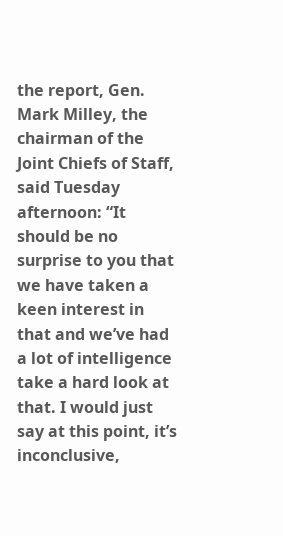the report, Gen. Mark Milley, the chairman of the Joint Chiefs of Staff, said Tuesday afternoon: “It should be no surprise to you that we have taken a keen interest in that and we’ve had a lot of intelligence take a hard look at that. I would just say at this point, it’s inconclusive,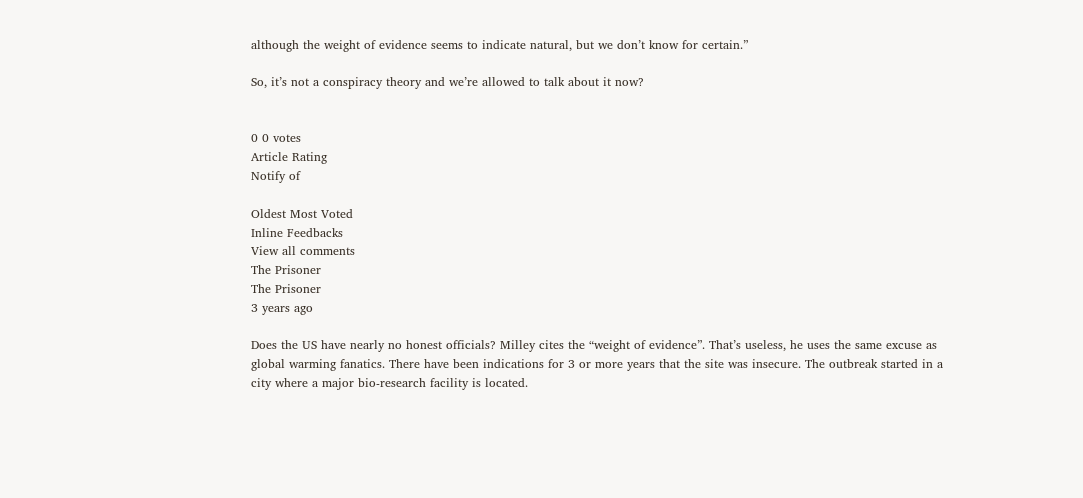although the weight of evidence seems to indicate natural, but we don’t know for certain.”

So, it’s not a conspiracy theory and we’re allowed to talk about it now?


0 0 votes
Article Rating
Notify of

Oldest Most Voted
Inline Feedbacks
View all comments
The Prisoner
The Prisoner
3 years ago

Does the US have nearly no honest officials? Milley cites the “weight of evidence”. That’s useless, he uses the same excuse as global warming fanatics. There have been indications for 3 or more years that the site was insecure. The outbreak started in a city where a major bio-research facility is located.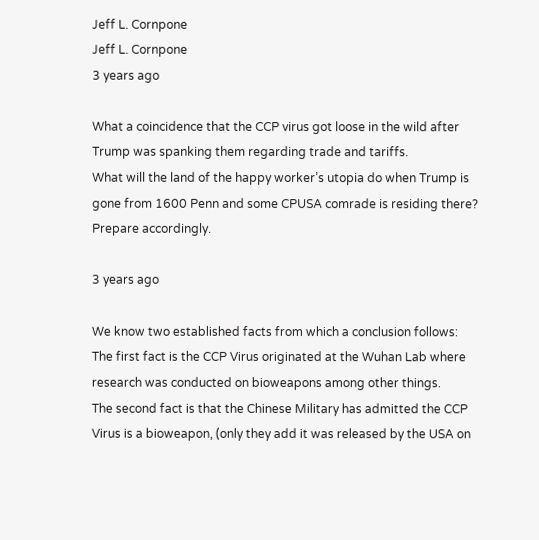Jeff L. Cornpone
Jeff L. Cornpone
3 years ago

What a coincidence that the CCP virus got loose in the wild after Trump was spanking them regarding trade and tariffs.
What will the land of the happy worker’s utopia do when Trump is gone from 1600 Penn and some CPUSA comrade is residing there?
Prepare accordingly.

3 years ago

We know two established facts from which a conclusion follows:
The first fact is the CCP Virus originated at the Wuhan Lab where research was conducted on bioweapons among other things.
The second fact is that the Chinese Military has admitted the CCP Virus is a bioweapon, (only they add it was released by the USA on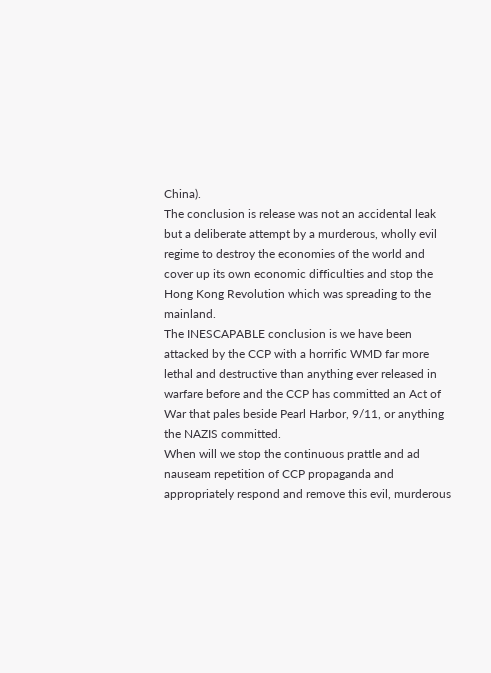China).
The conclusion is release was not an accidental leak but a deliberate attempt by a murderous, wholly evil regime to destroy the economies of the world and cover up its own economic difficulties and stop the Hong Kong Revolution which was spreading to the mainland.
The INESCAPABLE conclusion is we have been attacked by the CCP with a horrific WMD far more lethal and destructive than anything ever released in warfare before and the CCP has committed an Act of War that pales beside Pearl Harbor, 9/11, or anything the NAZIS committed.
When will we stop the continuous prattle and ad nauseam repetition of CCP propaganda and appropriately respond and remove this evil, murderous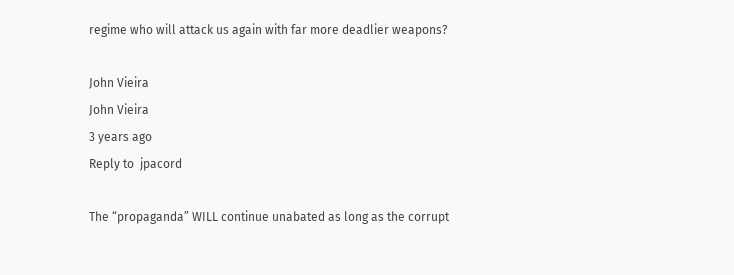regime who will attack us again with far more deadlier weapons?

John Vieira
John Vieira
3 years ago
Reply to  jpacord

The “propaganda” WILL continue unabated as long as the corrupt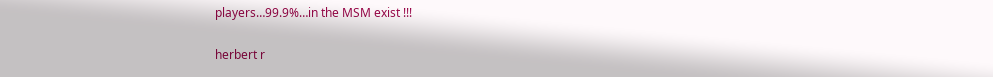players…99.9%…in the MSM exist !!!

herbert r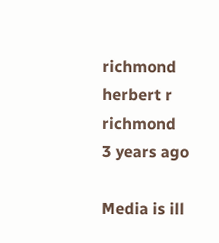richmond
herbert r richmond
3 years ago

Media is ill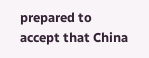prepared to accept that China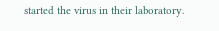started the virus in their laboratory.